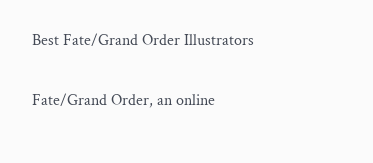Best Fate/Grand Order Illustrators

Fate/Grand Order, an online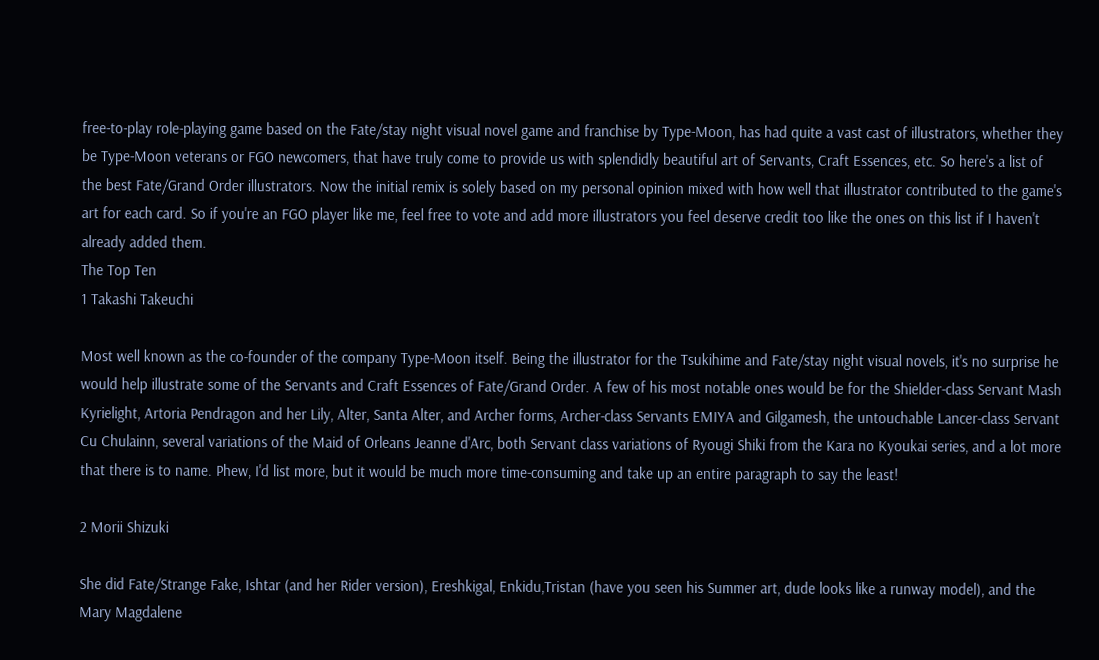free-to-play role-playing game based on the Fate/stay night visual novel game and franchise by Type-Moon, has had quite a vast cast of illustrators, whether they be Type-Moon veterans or FGO newcomers, that have truly come to provide us with splendidly beautiful art of Servants, Craft Essences, etc. So here's a list of the best Fate/Grand Order illustrators. Now the initial remix is solely based on my personal opinion mixed with how well that illustrator contributed to the game's art for each card. So if you're an FGO player like me, feel free to vote and add more illustrators you feel deserve credit too like the ones on this list if I haven't already added them.
The Top Ten
1 Takashi Takeuchi

Most well known as the co-founder of the company Type-Moon itself. Being the illustrator for the Tsukihime and Fate/stay night visual novels, it's no surprise he would help illustrate some of the Servants and Craft Essences of Fate/Grand Order. A few of his most notable ones would be for the Shielder-class Servant Mash Kyrielight, Artoria Pendragon and her Lily, Alter, Santa Alter, and Archer forms, Archer-class Servants EMIYA and Gilgamesh, the untouchable Lancer-class Servant Cu Chulainn, several variations of the Maid of Orleans Jeanne d'Arc, both Servant class variations of Ryougi Shiki from the Kara no Kyoukai series, and a lot more that there is to name. Phew, I'd list more, but it would be much more time-consuming and take up an entire paragraph to say the least!

2 Morii Shizuki

She did Fate/Strange Fake, Ishtar (and her Rider version), Ereshkigal, Enkidu,Tristan (have you seen his Summer art, dude looks like a runway model), and the Mary Magdalene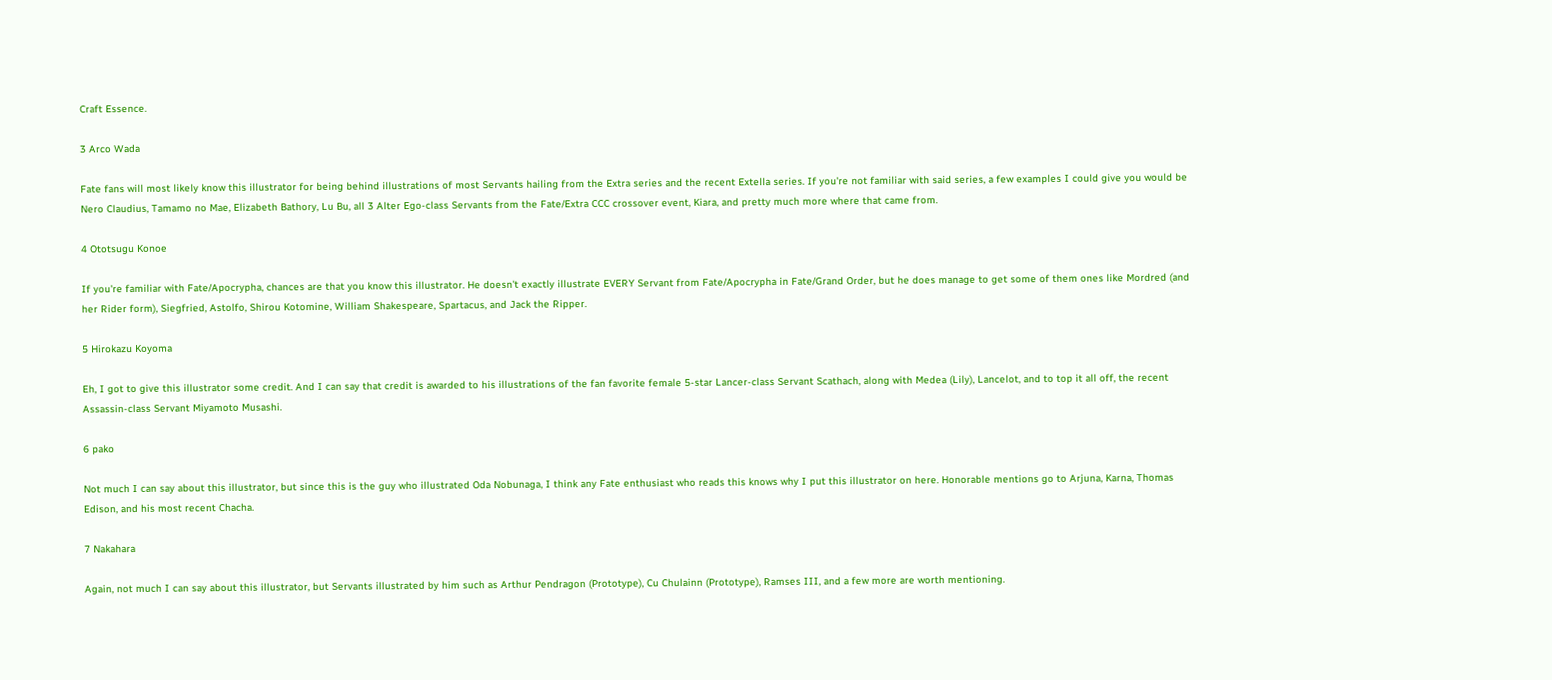Craft Essence.

3 Arco Wada

Fate fans will most likely know this illustrator for being behind illustrations of most Servants hailing from the Extra series and the recent Extella series. If you're not familiar with said series, a few examples I could give you would be Nero Claudius, Tamamo no Mae, Elizabeth Bathory, Lu Bu, all 3 Alter Ego-class Servants from the Fate/Extra CCC crossover event, Kiara, and pretty much more where that came from.

4 Ototsugu Konoe

If you're familiar with Fate/Apocrypha, chances are that you know this illustrator. He doesn't exactly illustrate EVERY Servant from Fate/Apocrypha in Fate/Grand Order, but he does manage to get some of them ones like Mordred (and her Rider form), Siegfried, Astolfo, Shirou Kotomine, William Shakespeare, Spartacus, and Jack the Ripper.

5 Hirokazu Koyoma

Eh, I got to give this illustrator some credit. And I can say that credit is awarded to his illustrations of the fan favorite female 5-star Lancer-class Servant Scathach, along with Medea (Lily), Lancelot, and to top it all off, the recent Assassin-class Servant Miyamoto Musashi.

6 pako

Not much I can say about this illustrator, but since this is the guy who illustrated Oda Nobunaga, I think any Fate enthusiast who reads this knows why I put this illustrator on here. Honorable mentions go to Arjuna, Karna, Thomas Edison, and his most recent Chacha.

7 Nakahara

Again, not much I can say about this illustrator, but Servants illustrated by him such as Arthur Pendragon (Prototype), Cu Chulainn (Prototype), Ramses III, and a few more are worth mentioning.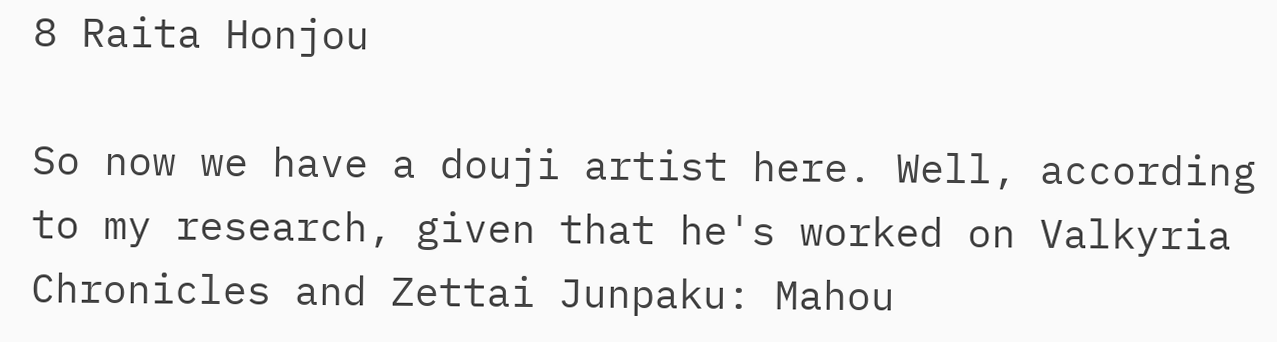8 Raita Honjou

So now we have a douji artist here. Well, according to my research, given that he's worked on Valkyria Chronicles and Zettai Junpaku: Mahou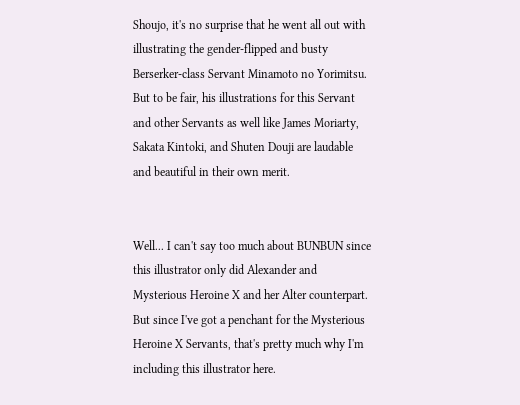Shoujo, it's no surprise that he went all out with illustrating the gender-flipped and busty Berserker-class Servant Minamoto no Yorimitsu. But to be fair, his illustrations for this Servant and other Servants as well like James Moriarty, Sakata Kintoki, and Shuten Douji are laudable and beautiful in their own merit.


Well... I can't say too much about BUNBUN since this illustrator only did Alexander and Mysterious Heroine X and her Alter counterpart. But since I've got a penchant for the Mysterious Heroine X Servants, that's pretty much why I'm including this illustrator here.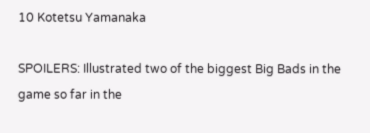10 Kotetsu Yamanaka

SPOILERS: Illustrated two of the biggest Big Bads in the game so far in the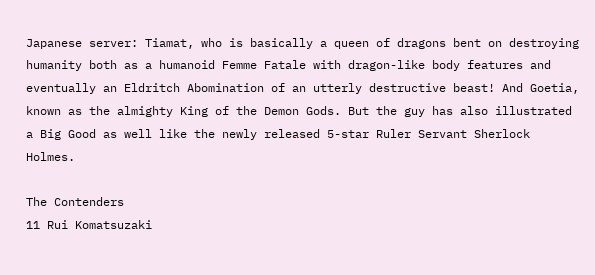Japanese server: Tiamat, who is basically a queen of dragons bent on destroying humanity both as a humanoid Femme Fatale with dragon-like body features and eventually an Eldritch Abomination of an utterly destructive beast! And Goetia, known as the almighty King of the Demon Gods. But the guy has also illustrated a Big Good as well like the newly released 5-star Ruler Servant Sherlock Holmes.

The Contenders
11 Rui Komatsuzaki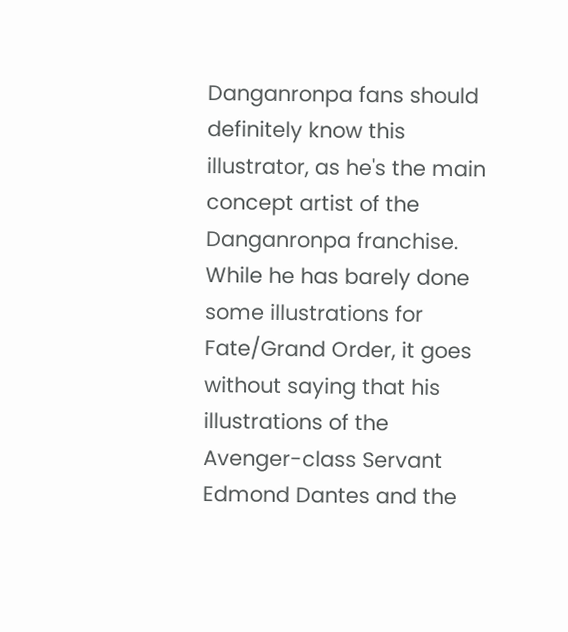Danganronpa fans should definitely know this illustrator, as he's the main concept artist of the Danganronpa franchise. While he has barely done some illustrations for Fate/Grand Order, it goes without saying that his illustrations of the Avenger-class Servant Edmond Dantes and the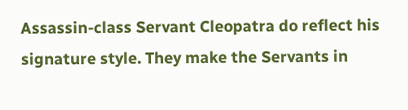Assassin-class Servant Cleopatra do reflect his signature style. They make the Servants in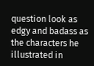question look as edgy and badass as the characters he illustrated in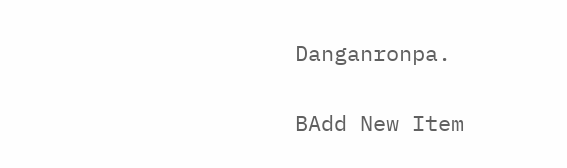Danganronpa.

BAdd New Item